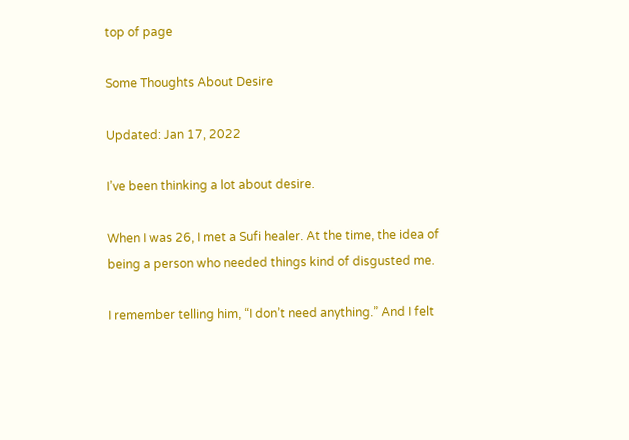top of page

Some Thoughts About Desire

Updated: Jan 17, 2022

I’ve been thinking a lot about desire.

When I was 26, I met a Sufi healer. At the time, the idea of being a person who needed things kind of disgusted me.

I remember telling him, “I don’t need anything.” And I felt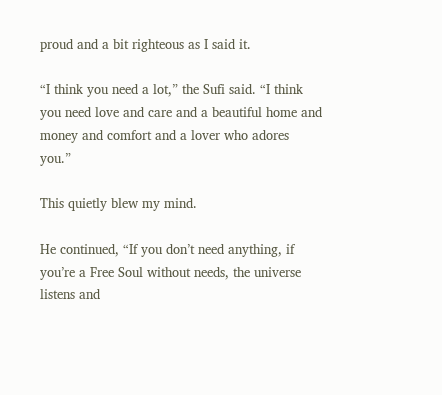proud and a bit righteous as I said it.

“I think you need a lot,” the Sufi said. “I think you need love and care and a beautiful home and money and comfort and a lover who adores you.”

This quietly blew my mind.

He continued, “If you don’t need anything, if you’re a Free Soul without needs, the universe listens and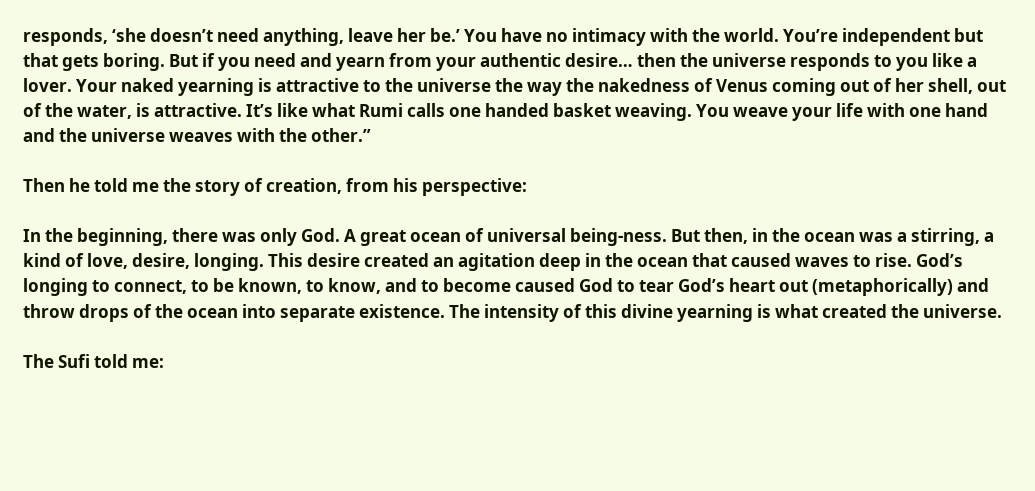responds, ‘she doesn’t need anything, leave her be.’ You have no intimacy with the world. You’re independent but that gets boring. But if you need and yearn from your authentic desire… then the universe responds to you like a lover. Your naked yearning is attractive to the universe the way the nakedness of Venus coming out of her shell, out of the water, is attractive. It’s like what Rumi calls one handed basket weaving. You weave your life with one hand and the universe weaves with the other.”

Then he told me the story of creation, from his perspective:

In the beginning, there was only God. A great ocean of universal being-ness. But then, in the ocean was a stirring, a kind of love, desire, longing. This desire created an agitation deep in the ocean that caused waves to rise. God’s longing to connect, to be known, to know, and to become caused God to tear God’s heart out (metaphorically) and throw drops of the ocean into separate existence. The intensity of this divine yearning is what created the universe.

The Sufi told me: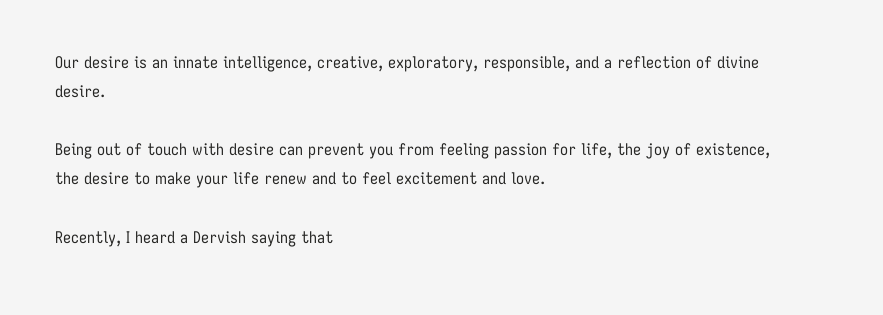Our desire is an innate intelligence, creative, exploratory, responsible, and a reflection of divine desire.

Being out of touch with desire can prevent you from feeling passion for life, the joy of existence, the desire to make your life renew and to feel excitement and love.

Recently, I heard a Dervish saying that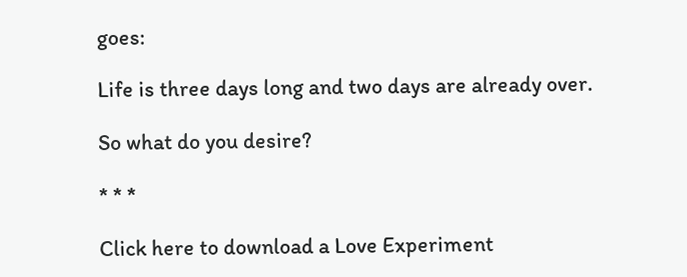goes:

Life is three days long and two days are already over.

So what do you desire?

* * *

Click here to download a Love Experiment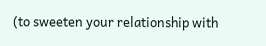(to sweeten your relationship with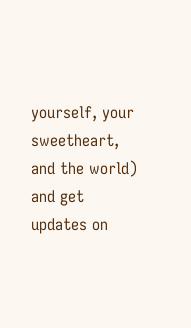yourself, your sweetheart, and the world) and get updates on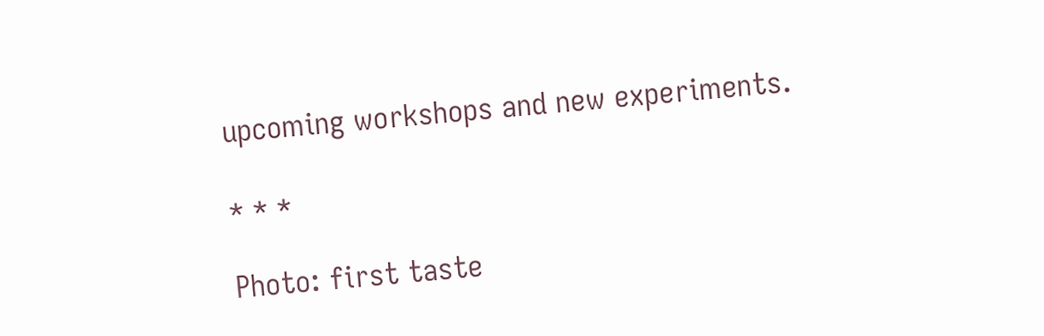upcoming workshops and new experiments.

* * *

Photo: first taste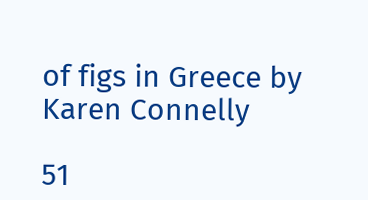of figs in Greece by Karen Connelly

51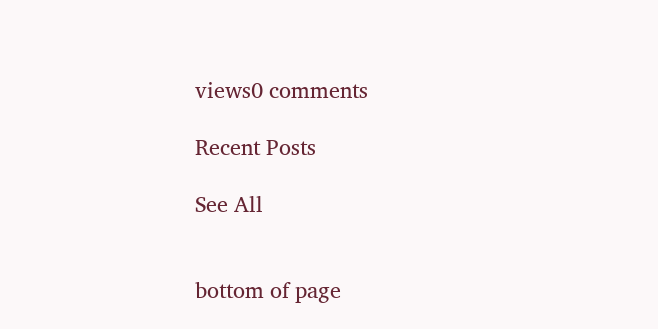views0 comments

Recent Posts

See All


bottom of page